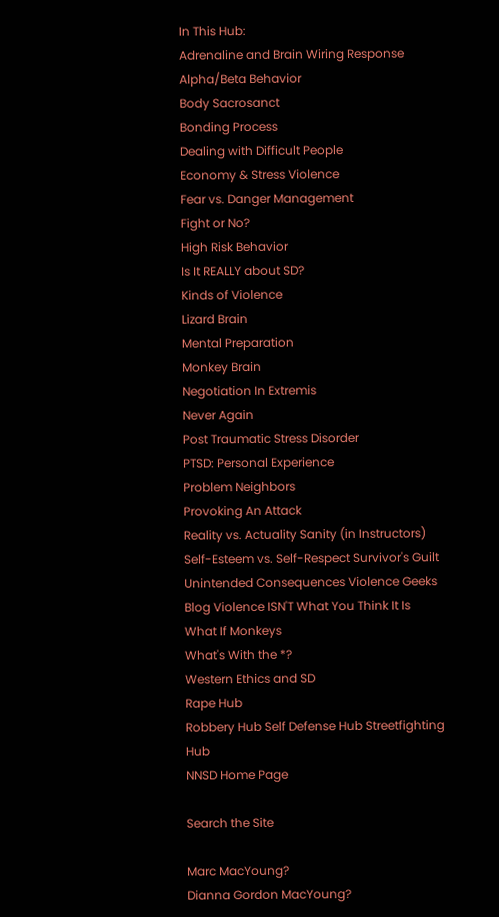In This Hub:
Adrenaline and Brain Wiring Response
Alpha/Beta Behavior
Body Sacrosanct
Bonding Process
Dealing with Difficult People
Economy & Stress Violence
Fear vs. Danger Management
Fight or No?
High Risk Behavior
Is It REALLY about SD?
Kinds of Violence
Lizard Brain
Mental Preparation
Monkey Brain
Negotiation In Extremis
Never Again
Post Traumatic Stress Disorder
PTSD: Personal Experience
Problem Neighbors
Provoking An Attack
Reality vs. Actuality Sanity (in Instructors) Self-Esteem vs. Self-Respect Survivor's Guilt Unintended Consequences Violence Geeks Blog Violence ISN'T What You Think It Is What If Monkeys
What's With the *?
Western Ethics and SD
Rape Hub
Robbery Hub Self Defense Hub Streetfighting Hub
NNSD Home Page

Search the Site

Marc MacYoung?
Dianna Gordon MacYoung?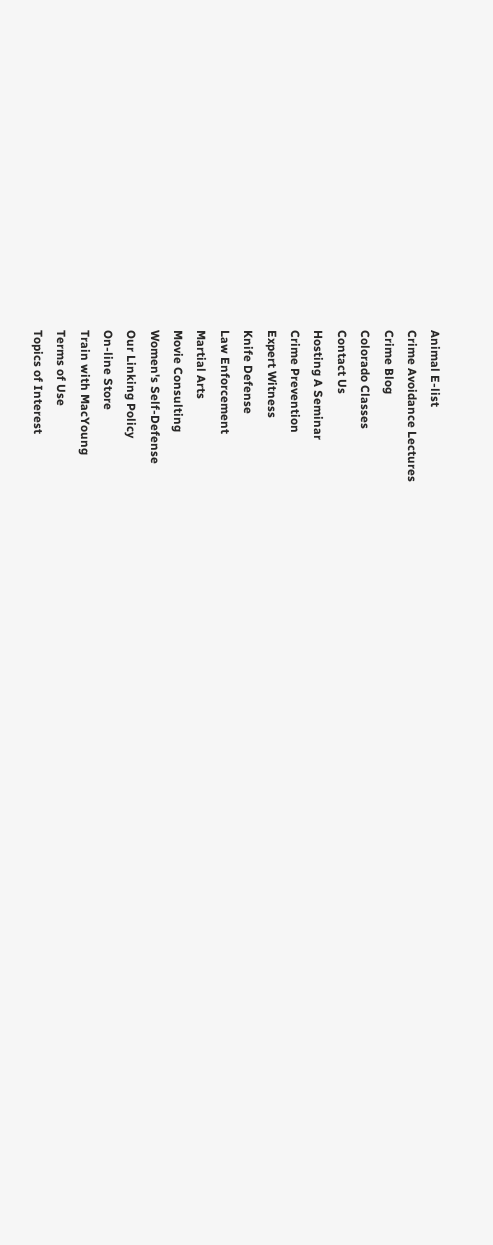Animal E-list
Crime Avoidance Lectures
Crime Blog
Colorado Classes
Contact Us
Hosting A Seminar
Crime Prevention
Expert Witness
Knife Defense
Law Enforcement
Martial Arts
Movie Consulting
Women's Self-Defense
Our Linking Policy
On-line Store
Train with MacYoung
Terms of Use
Topics of Interest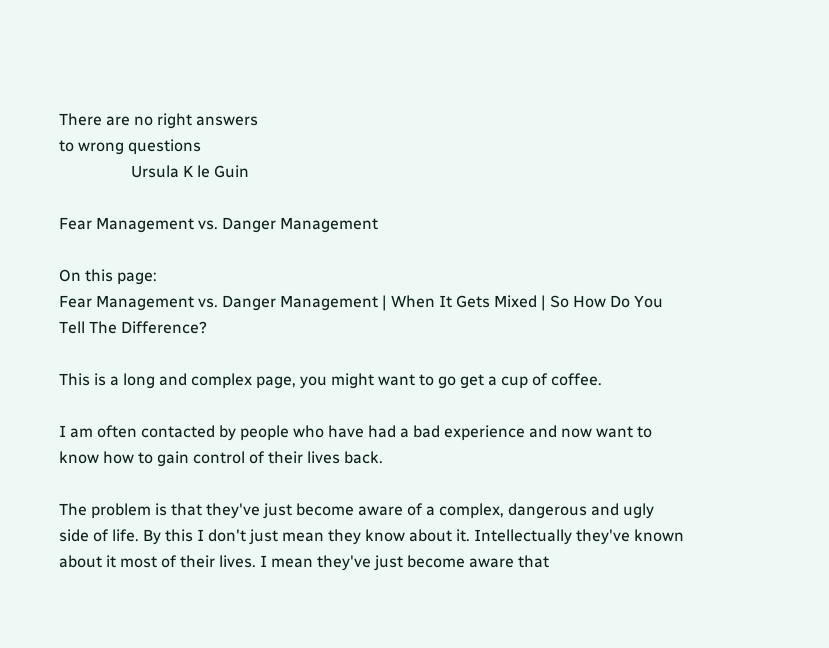There are no right answers
to wrong questions
                  Ursula K le Guin

Fear Management vs. Danger Management

On this page:
Fear Management vs. Danger Management | When It Gets Mixed | So How Do You Tell The Difference?

This is a long and complex page, you might want to go get a cup of coffee.

I am often contacted by people who have had a bad experience and now want to know how to gain control of their lives back.

The problem is that they've just become aware of a complex, dangerous and ugly side of life. By this I don't just mean they know about it. Intellectually they've known about it most of their lives. I mean they've just become aware that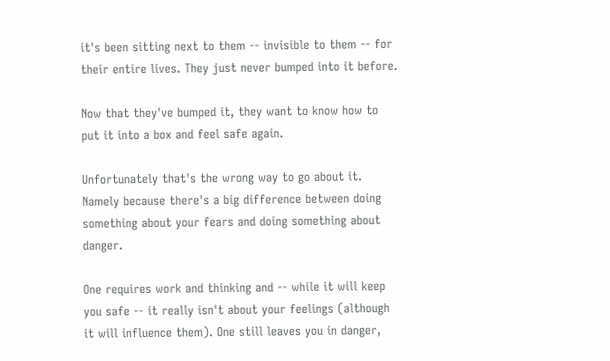it's been sitting next to them -- invisible to them -- for their entire lives. They just never bumped into it before.

Now that they've bumped it, they want to know how to put it into a box and feel safe again.

Unfortunately that's the wrong way to go about it. Namely because there's a big difference between doing something about your fears and doing something about danger.

One requires work and thinking and -- while it will keep you safe -- it really isn't about your feelings (although it will influence them). One still leaves you in danger,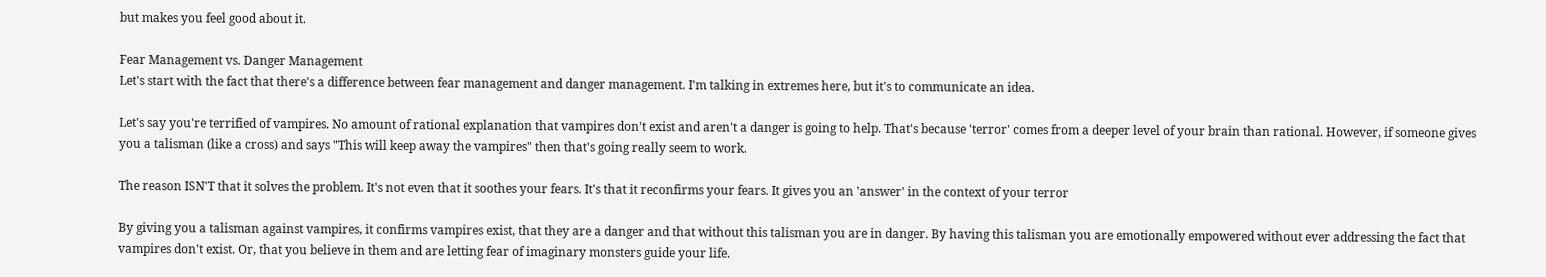but makes you feel good about it.

Fear Management vs. Danger Management
Let's start with the fact that there's a difference between fear management and danger management. I'm talking in extremes here, but it's to communicate an idea.

Let's say you're terrified of vampires. No amount of rational explanation that vampires don't exist and aren't a danger is going to help. That's because 'terror' comes from a deeper level of your brain than rational. However, if someone gives you a talisman (like a cross) and says "This will keep away the vampires" then that's going really seem to work.

The reason ISN'T that it solves the problem. It's not even that it soothes your fears. It's that it reconfirms your fears. It gives you an 'answer' in the context of your terror

By giving you a talisman against vampires, it confirms vampires exist, that they are a danger and that without this talisman you are in danger. By having this talisman you are emotionally empowered without ever addressing the fact that vampires don't exist. Or, that you believe in them and are letting fear of imaginary monsters guide your life.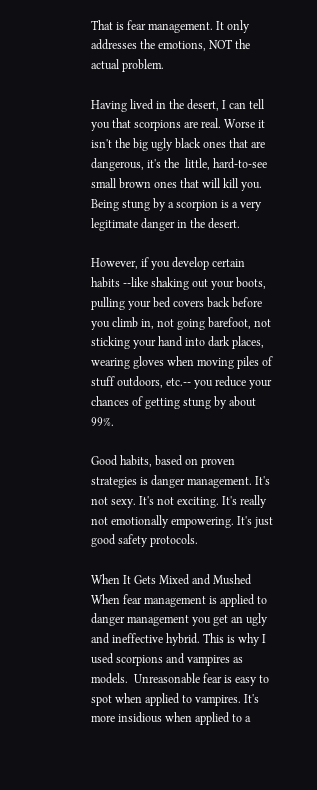That is fear management. It only addresses the emotions, NOT the actual problem.

Having lived in the desert, I can tell you that scorpions are real. Worse it isn't the big ugly black ones that are dangerous, it's the  little, hard-to-see small brown ones that will kill you. Being stung by a scorpion is a very legitimate danger in the desert.

However, if you develop certain habits --like shaking out your boots, pulling your bed covers back before you climb in, not going barefoot, not sticking your hand into dark places, wearing gloves when moving piles of stuff outdoors, etc.-- you reduce your chances of getting stung by about 99%.

Good habits, based on proven strategies is danger management. It's not sexy. It's not exciting. It's really not emotionally empowering. It's just good safety protocols.

When It Gets Mixed and Mushed
When fear management is applied to danger management you get an ugly and ineffective hybrid. This is why I used scorpions and vampires as models.  Unreasonable fear is easy to spot when applied to vampires. It's more insidious when applied to a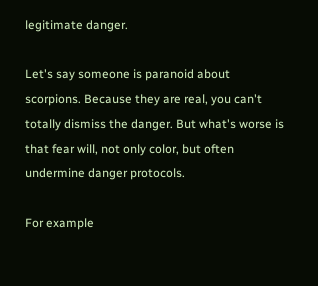legitimate danger.

Let's say someone is paranoid about scorpions. Because they are real, you can't totally dismiss the danger. But what's worse is that fear will, not only color, but often undermine danger protocols.

For example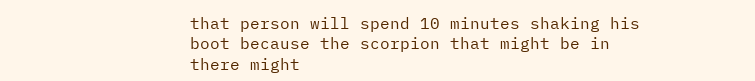that person will spend 10 minutes shaking his boot because the scorpion that might be in there might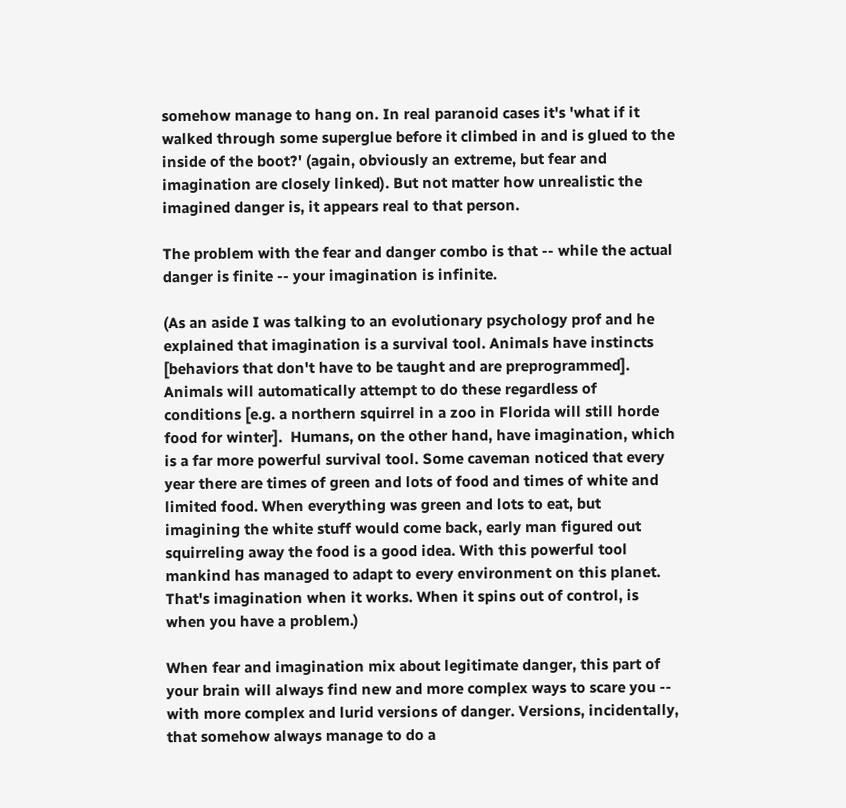somehow manage to hang on. In real paranoid cases it's 'what if it walked through some superglue before it climbed in and is glued to the inside of the boot?' (again, obviously an extreme, but fear and imagination are closely linked). But not matter how unrealistic the imagined danger is, it appears real to that person.

The problem with the fear and danger combo is that -- while the actual danger is finite -- your imagination is infinite.

(As an aside I was talking to an evolutionary psychology prof and he explained that imagination is a survival tool. Animals have instincts [behaviors that don't have to be taught and are preprogrammed]. Animals will automatically attempt to do these regardless of conditions [e.g. a northern squirrel in a zoo in Florida will still horde food for winter].  Humans, on the other hand, have imagination, which is a far more powerful survival tool. Some caveman noticed that every year there are times of green and lots of food and times of white and limited food. When everything was green and lots to eat, but imagining the white stuff would come back, early man figured out squirreling away the food is a good idea. With this powerful tool mankind has managed to adapt to every environment on this planet. That's imagination when it works. When it spins out of control, is when you have a problem.)

When fear and imagination mix about legitimate danger, this part of your brain will always find new and more complex ways to scare you -- with more complex and lurid versions of danger. Versions, incidentally, that somehow always manage to do a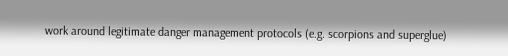work around legitimate danger management protocols (e.g. scorpions and superglue)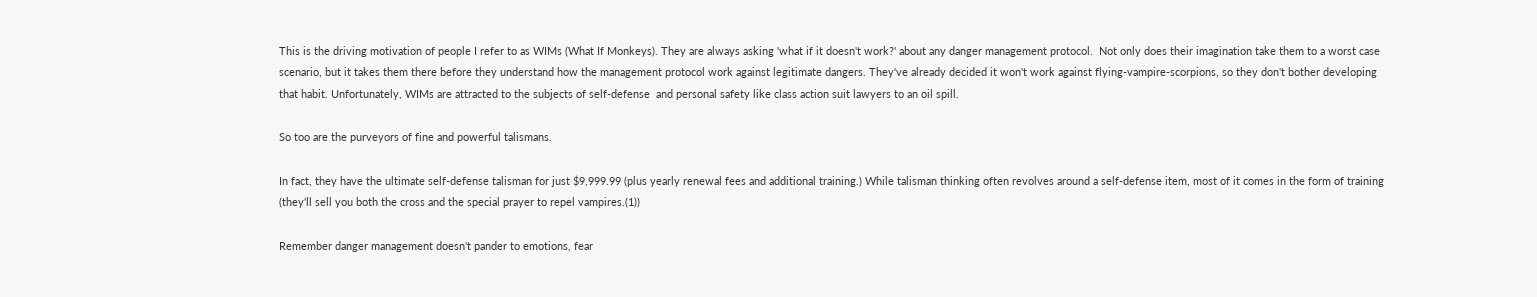This is the driving motivation of people I refer to as WIMs (What If Monkeys). They are always asking 'what if it doesn't work?' about any danger management protocol.  Not only does their imagination take them to a worst case scenario, but it takes them there before they understand how the management protocol work against legitimate dangers. They've already decided it won't work against flying-vampire-scorpions, so they don't bother developing that habit. Unfortunately, WIMs are attracted to the subjects of self-defense  and personal safety like class action suit lawyers to an oil spill.

So too are the purveyors of fine and powerful talismans.

In fact, they have the ultimate self-defense talisman for just $9,999.99 (plus yearly renewal fees and additional training.) While talisman thinking often revolves around a self-defense item, most of it comes in the form of training (they'll sell you both the cross and the special prayer to repel vampires.(1))

Remember danger management doesn't pander to emotions, fear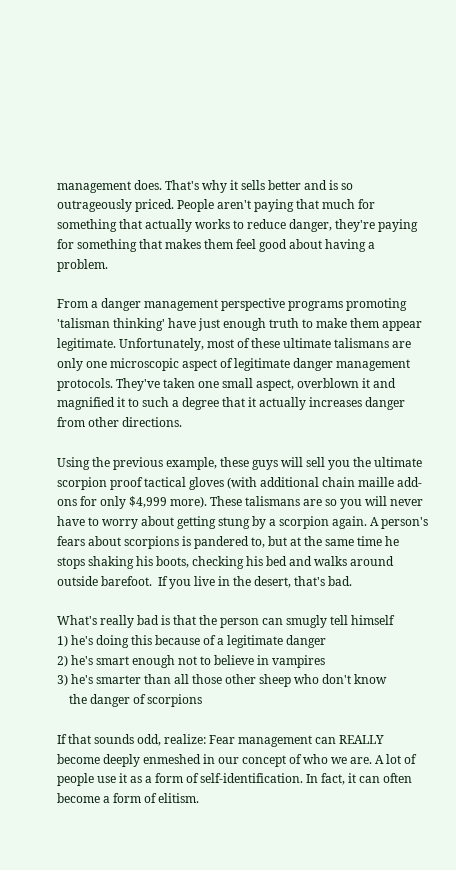management does. That's why it sells better and is so outrageously priced. People aren't paying that much for something that actually works to reduce danger, they're paying for something that makes them feel good about having a problem.

From a danger management perspective programs promoting 'talisman thinking' have just enough truth to make them appear legitimate. Unfortunately, most of these ultimate talismans are only one microscopic aspect of legitimate danger management protocols. They've taken one small aspect, overblown it and magnified it to such a degree that it actually increases danger from other directions.

Using the previous example, these guys will sell you the ultimate scorpion proof tactical gloves (with additional chain maille add-ons for only $4,999 more). These talismans are so you will never have to worry about getting stung by a scorpion again. A person's fears about scorpions is pandered to, but at the same time he stops shaking his boots, checking his bed and walks around outside barefoot.  If you live in the desert, that's bad.

What's really bad is that the person can smugly tell himself
1) he's doing this because of a legitimate danger
2) he's smart enough not to believe in vampires
3) he's smarter than all those other sheep who don't know
    the danger of scorpions

If that sounds odd, realize: Fear management can REALLY become deeply enmeshed in our concept of who we are. A lot of people use it as a form of self-identification. In fact, it can often become a form of elitism.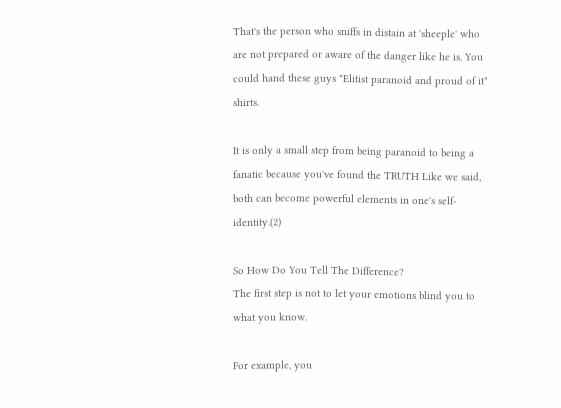That's the person who sniffs in distain at 'sheeple' who are not prepared or aware of the danger like he is. You could hand these guys "Elitist paranoid and proud of it" shirts.

It is only a small step from being paranoid to being a fanatic because you've found the TRUTH Like we said, both can become powerful elements in one's self-identity.(2)

So How Do You Tell The Difference?
The first step is not to let your emotions blind you to what you know.

For example, you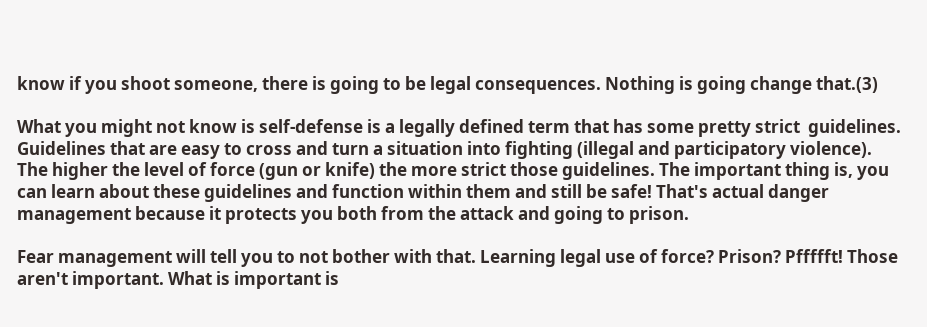know if you shoot someone, there is going to be legal consequences. Nothing is going change that.(3)

What you might not know is self-defense is a legally defined term that has some pretty strict  guidelines. Guidelines that are easy to cross and turn a situation into fighting (illegal and participatory violence). The higher the level of force (gun or knife) the more strict those guidelines. The important thing is, you can learn about these guidelines and function within them and still be safe! That's actual danger management because it protects you both from the attack and going to prison.

Fear management will tell you to not bother with that. Learning legal use of force? Prison? Pffffft! Those aren't important. What is important is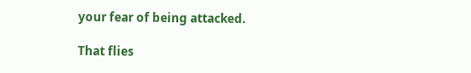your fear of being attacked.

That flies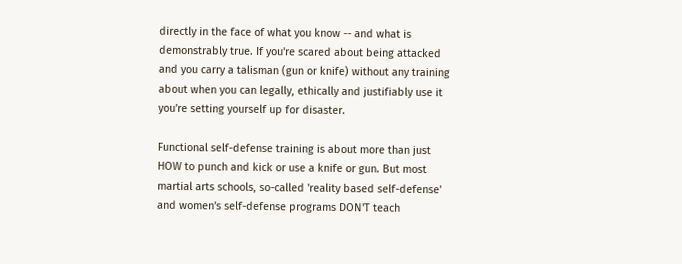directly in the face of what you know -- and what is demonstrably true. If you're scared about being attacked and you carry a talisman (gun or knife) without any training about when you can legally, ethically and justifiably use it you're setting yourself up for disaster.

Functional self-defense training is about more than just HOW to punch and kick or use a knife or gun. But most martial arts schools, so-called 'reality based self-defense' and women's self-defense programs DON'T teach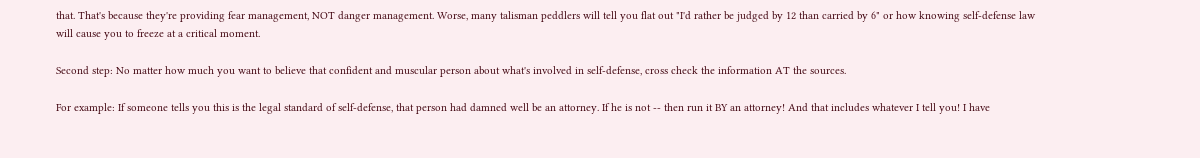that. That's because they're providing fear management, NOT danger management. Worse, many talisman peddlers will tell you flat out "I'd rather be judged by 12 than carried by 6" or how knowing self-defense law will cause you to freeze at a critical moment.

Second step: No matter how much you want to believe that confident and muscular person about what's involved in self-defense, cross check the information AT the sources.

For example: If someone tells you this is the legal standard of self-defense, that person had damned well be an attorney. If he is not -- then run it BY an attorney! And that includes whatever I tell you! I have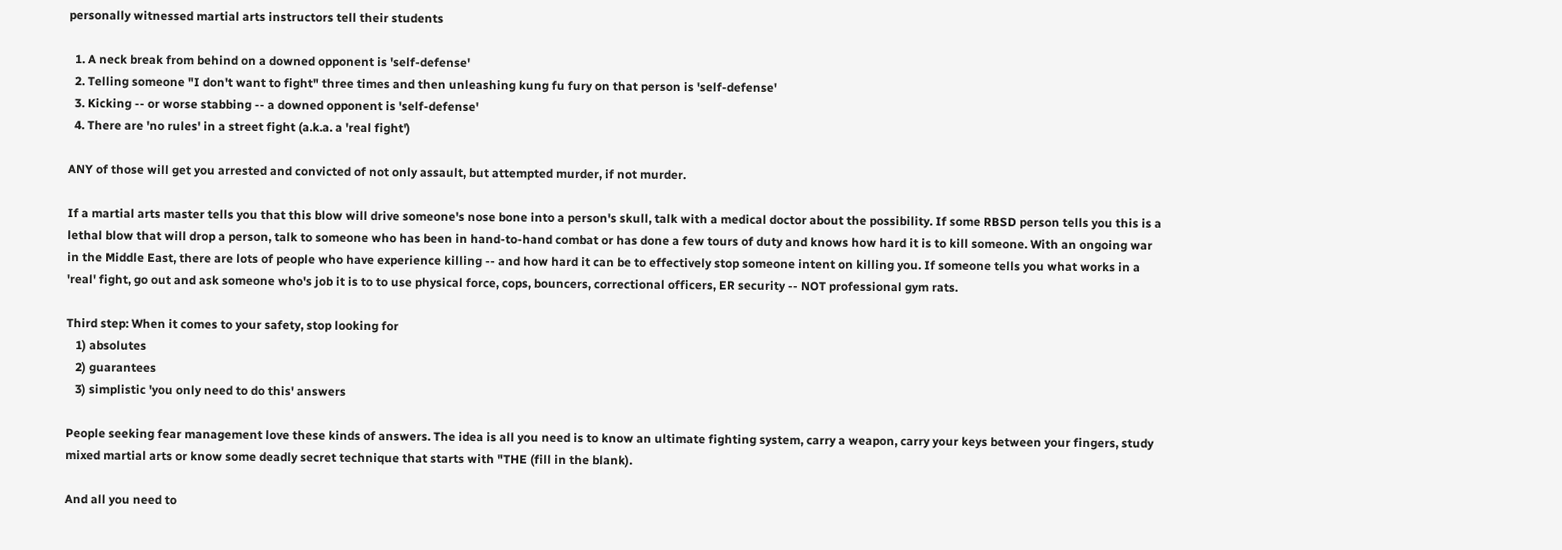personally witnessed martial arts instructors tell their students

  1. A neck break from behind on a downed opponent is 'self-defense'
  2. Telling someone "I don't want to fight" three times and then unleashing kung fu fury on that person is 'self-defense'
  3. Kicking -- or worse stabbing -- a downed opponent is 'self-defense'
  4. There are 'no rules' in a street fight (a.k.a. a 'real fight')

ANY of those will get you arrested and convicted of not only assault, but attempted murder, if not murder.

If a martial arts master tells you that this blow will drive someone's nose bone into a person's skull, talk with a medical doctor about the possibility. If some RBSD person tells you this is a lethal blow that will drop a person, talk to someone who has been in hand-to-hand combat or has done a few tours of duty and knows how hard it is to kill someone. With an ongoing war in the Middle East, there are lots of people who have experience killing -- and how hard it can be to effectively stop someone intent on killing you. If someone tells you what works in a 'real' fight, go out and ask someone who's job it is to to use physical force, cops, bouncers, correctional officers, ER security -- NOT professional gym rats.

Third step: When it comes to your safety, stop looking for
   1) absolutes
   2) guarantees
   3) simplistic 'you only need to do this' answers

People seeking fear management love these kinds of answers. The idea is all you need is to know an ultimate fighting system, carry a weapon, carry your keys between your fingers, study mixed martial arts or know some deadly secret technique that starts with "THE (fill in the blank).

And all you need to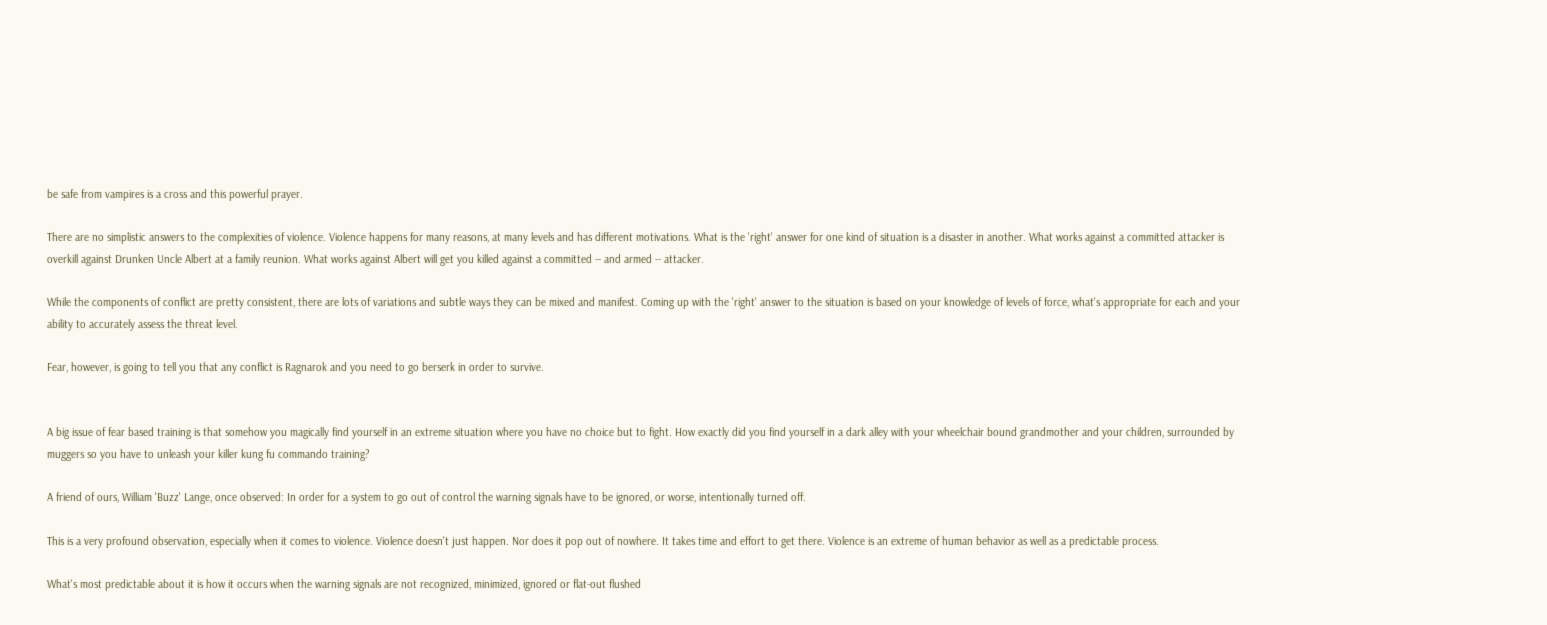be safe from vampires is a cross and this powerful prayer.

There are no simplistic answers to the complexities of violence. Violence happens for many reasons, at many levels and has different motivations. What is the 'right' answer for one kind of situation is a disaster in another. What works against a committed attacker is overkill against Drunken Uncle Albert at a family reunion. What works against Albert will get you killed against a committed -- and armed -- attacker.

While the components of conflict are pretty consistent, there are lots of variations and subtle ways they can be mixed and manifest. Coming up with the 'right' answer to the situation is based on your knowledge of levels of force, what's appropriate for each and your ability to accurately assess the threat level.

Fear, however, is going to tell you that any conflict is Ragnarok and you need to go berserk in order to survive.


A big issue of fear based training is that somehow you magically find yourself in an extreme situation where you have no choice but to fight. How exactly did you find yourself in a dark alley with your wheelchair bound grandmother and your children, surrounded by muggers so you have to unleash your killer kung fu commando training?

A friend of ours, William 'Buzz' Lange, once observed: In order for a system to go out of control the warning signals have to be ignored, or worse, intentionally turned off.

This is a very profound observation, especially when it comes to violence. Violence doesn't just happen. Nor does it pop out of nowhere. It takes time and effort to get there. Violence is an extreme of human behavior as well as a predictable process.

What's most predictable about it is how it occurs when the warning signals are not recognized, minimized, ignored or flat-out flushed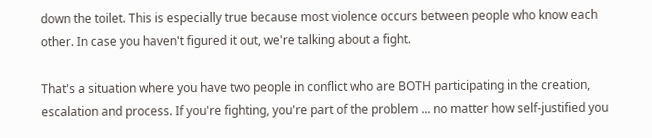down the toilet. This is especially true because most violence occurs between people who know each other. In case you haven't figured it out, we're talking about a fight.

That's a situation where you have two people in conflict who are BOTH participating in the creation, escalation and process. If you're fighting, you're part of the problem ... no matter how self-justified you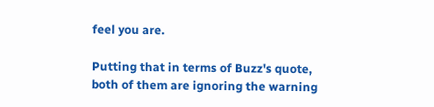feel you are.

Putting that in terms of Buzz's quote, both of them are ignoring the warning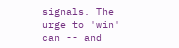signals. The urge to 'win' can -- and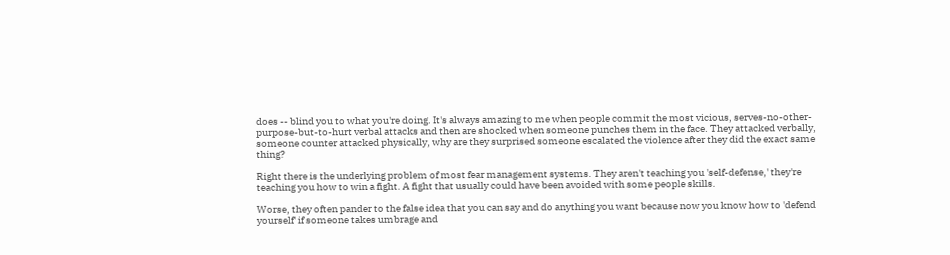does -- blind you to what you're doing. It's always amazing to me when people commit the most vicious, serves-no-other-purpose-but-to-hurt verbal attacks and then are shocked when someone punches them in the face. They attacked verbally, someone counter attacked physically, why are they surprised someone escalated the violence after they did the exact same thing?

Right there is the underlying problem of most fear management systems. They aren't teaching you 'self-defense,' they're teaching you how to win a fight. A fight that usually could have been avoided with some people skills.

Worse, they often pander to the false idea that you can say and do anything you want because now you know how to 'defend yourself' if someone takes umbrage and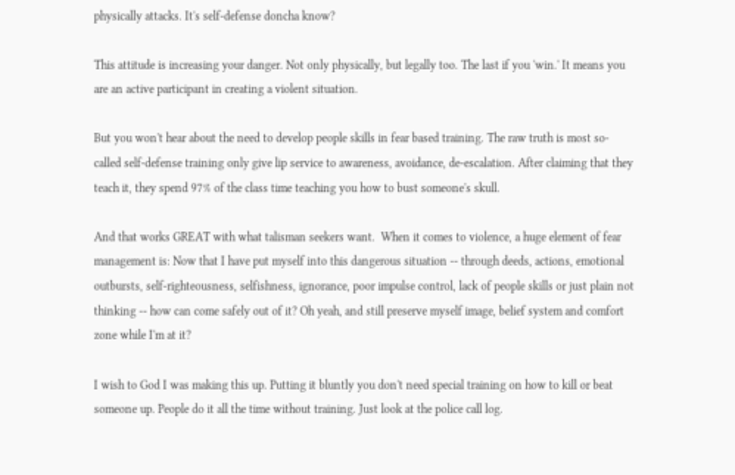physically attacks. It's self-defense doncha know?

This attitude is increasing your danger. Not only physically, but legally too. The last if you 'win.' It means you are an active participant in creating a violent situation.

But you won't hear about the need to develop people skills in fear based training. The raw truth is most so-called self-defense training only give lip service to awareness, avoidance, de-escalation. After claiming that they teach it, they spend 97% of the class time teaching you how to bust someone's skull.

And that works GREAT with what talisman seekers want.  When it comes to violence, a huge element of fear management is: Now that I have put myself into this dangerous situation -- through deeds, actions, emotional outbursts, self-righteousness, selfishness, ignorance, poor impulse control, lack of people skills or just plain not thinking -- how can come safely out of it? Oh yeah, and still preserve myself image, belief system and comfort zone while I'm at it?

I wish to God I was making this up. Putting it bluntly you don't need special training on how to kill or beat someone up. People do it all the time without training. Just look at the police call log.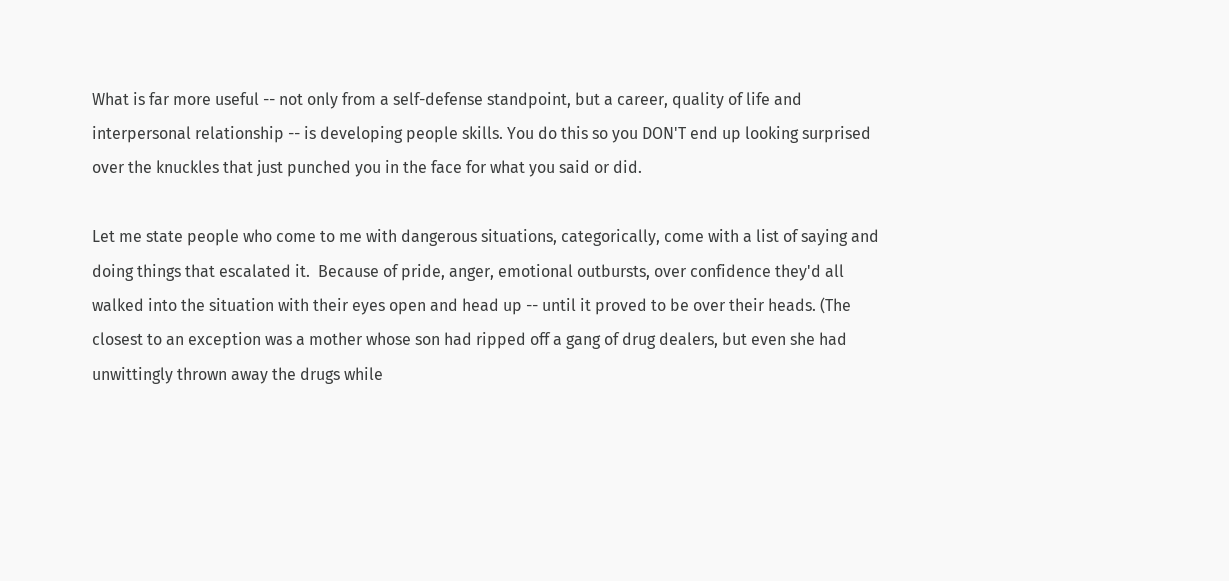What is far more useful -- not only from a self-defense standpoint, but a career, quality of life and interpersonal relationship -- is developing people skills. You do this so you DON'T end up looking surprised over the knuckles that just punched you in the face for what you said or did.

Let me state people who come to me with dangerous situations, categorically, come with a list of saying and doing things that escalated it.  Because of pride, anger, emotional outbursts, over confidence they'd all walked into the situation with their eyes open and head up -- until it proved to be over their heads. (The closest to an exception was a mother whose son had ripped off a gang of drug dealers, but even she had unwittingly thrown away the drugs while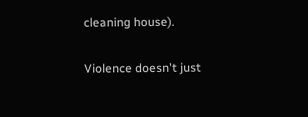cleaning house).

Violence doesn't just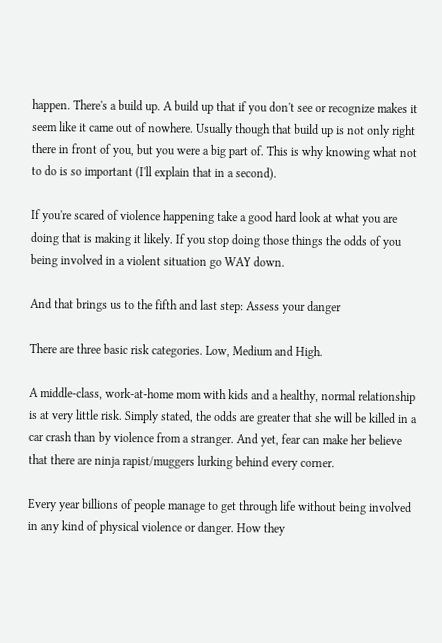happen. There's a build up. A build up that if you don't see or recognize makes it seem like it came out of nowhere. Usually though that build up is not only right there in front of you, but you were a big part of. This is why knowing what not to do is so important (I'll explain that in a second).

If you're scared of violence happening take a good hard look at what you are doing that is making it likely. If you stop doing those things the odds of you being involved in a violent situation go WAY down.

And that brings us to the fifth and last step: Assess your danger

There are three basic risk categories. Low, Medium and High.

A middle-class, work-at-home mom with kids and a healthy, normal relationship is at very little risk. Simply stated, the odds are greater that she will be killed in a car crash than by violence from a stranger. And yet, fear can make her believe that there are ninja rapist/muggers lurking behind every corner.

Every year billions of people manage to get through life without being involved in any kind of physical violence or danger. How they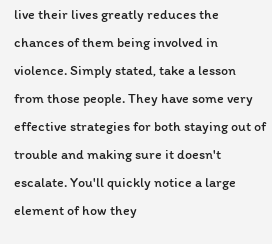live their lives greatly reduces the chances of them being involved in violence. Simply stated, take a lesson from those people. They have some very effective strategies for both staying out of trouble and making sure it doesn't escalate. You'll quickly notice a large element of how they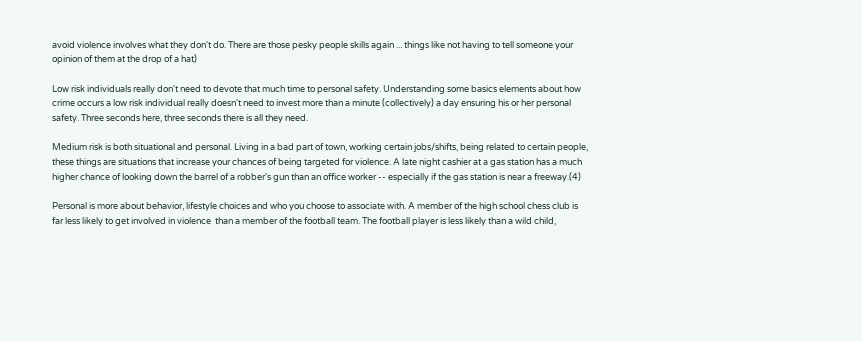avoid violence involves what they don't do. There are those pesky people skills again ... things like not having to tell someone your opinion of them at the drop of a hat)

Low risk individuals really don't need to devote that much time to personal safety. Understanding some basics elements about how crime occurs a low risk individual really doesn't need to invest more than a minute (collectively) a day ensuring his or her personal safety. Three seconds here, three seconds there is all they need.

Medium risk is both situational and personal. Living in a bad part of town, working certain jobs/shifts, being related to certain people, these things are situations that increase your chances of being targeted for violence. A late night cashier at a gas station has a much higher chance of looking down the barrel of a robber's gun than an office worker -- especially if the gas station is near a freeway.(4)

Personal is more about behavior, lifestyle choices and who you choose to associate with. A member of the high school chess club is far less likely to get involved in violence  than a member of the football team. The football player is less likely than a wild child,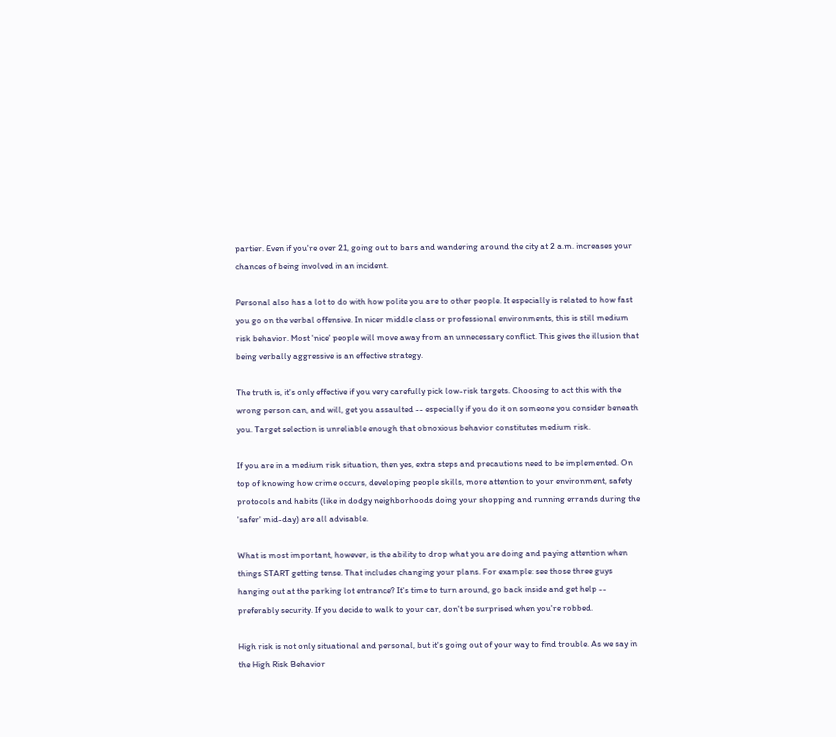partier. Even if you're over 21, going out to bars and wandering around the city at 2 a.m. increases your chances of being involved in an incident.

Personal also has a lot to do with how polite you are to other people. It especially is related to how fast you go on the verbal offensive. In nicer middle class or professional environments, this is still medium risk behavior. Most 'nice' people will move away from an unnecessary conflict. This gives the illusion that being verbally aggressive is an effective strategy.

The truth is, it's only effective if you very carefully pick low-risk targets. Choosing to act this with the wrong person can, and will, get you assaulted -- especially if you do it on someone you consider beneath you. Target selection is unreliable enough that obnoxious behavior constitutes medium risk.

If you are in a medium risk situation, then yes, extra steps and precautions need to be implemented. On top of knowing how crime occurs, developing people skills, more attention to your environment, safety protocols and habits (like in dodgy neighborhoods doing your shopping and running errands during the 'safer' mid-day) are all advisable.

What is most important, however, is the ability to drop what you are doing and paying attention when things START getting tense. That includes changing your plans. For example: see those three guys hanging out at the parking lot entrance? It's time to turn around, go back inside and get help -- preferably security. If you decide to walk to your car, don't be surprised when you're robbed.

High risk is not only situational and personal, but it's going out of your way to find trouble. As we say in the High Risk Behavior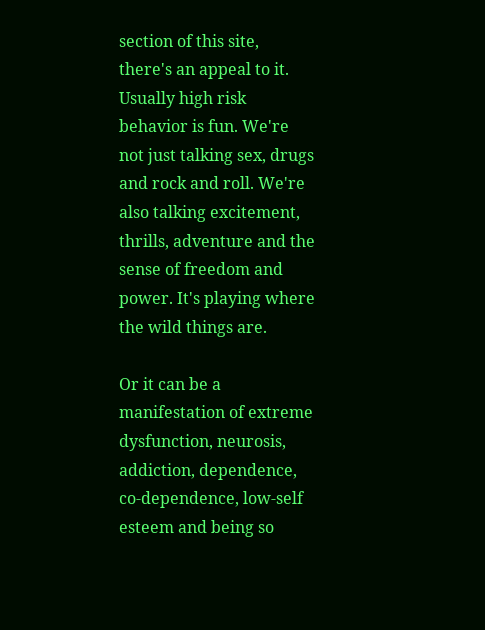section of this site, there's an appeal to it. Usually high risk behavior is fun. We're not just talking sex, drugs and rock and roll. We're also talking excitement, thrills, adventure and the sense of freedom and power. It's playing where the wild things are.

Or it can be a manifestation of extreme dysfunction, neurosis, addiction, dependence, co-dependence, low-self esteem and being so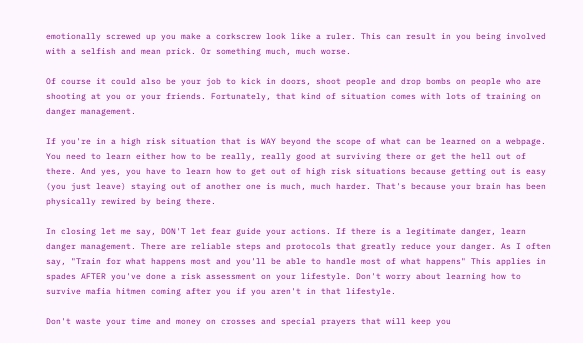emotionally screwed up you make a corkscrew look like a ruler. This can result in you being involved with a selfish and mean prick. Or something much, much worse.

Of course it could also be your job to kick in doors, shoot people and drop bombs on people who are shooting at you or your friends. Fortunately, that kind of situation comes with lots of training on danger management.

If you're in a high risk situation that is WAY beyond the scope of what can be learned on a webpage. You need to learn either how to be really, really good at surviving there or get the hell out of there. And yes, you have to learn how to get out of high risk situations because getting out is easy (you just leave) staying out of another one is much, much harder. That's because your brain has been physically rewired by being there.

In closing let me say, DON'T let fear guide your actions. If there is a legitimate danger, learn danger management. There are reliable steps and protocols that greatly reduce your danger. As I often say, "Train for what happens most and you'll be able to handle most of what happens" This applies in spades AFTER you've done a risk assessment on your lifestyle. Don't worry about learning how to survive mafia hitmen coming after you if you aren't in that lifestyle.

Don't waste your time and money on crosses and special prayers that will keep you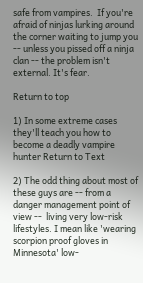safe from vampires.  If you're afraid of ninjas lurking around the corner waiting to jump you -- unless you pissed off a ninja clan -- the problem isn't external. It's fear.

Return to top

1) In some extreme cases they'll teach you how to become a deadly vampire hunter Return to Text

2) The odd thing about most of these guys are -- from a danger management point of view --  living very low-risk lifestyles. I mean like 'wearing scorpion proof gloves in Minnesota' low-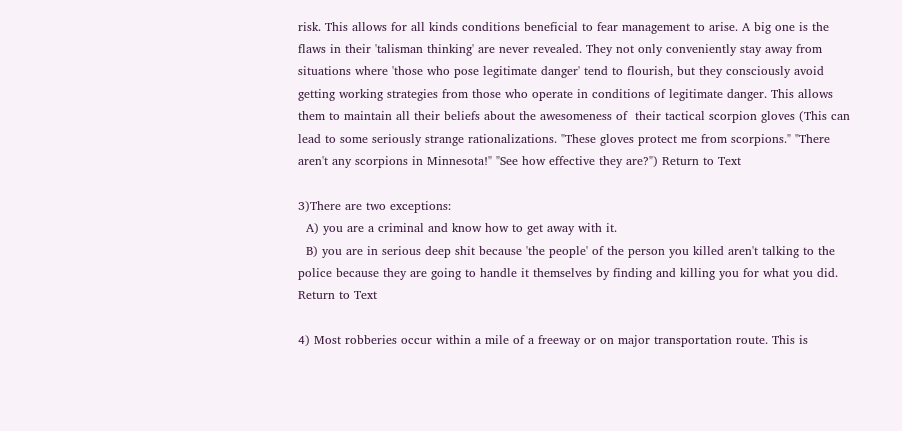risk. This allows for all kinds conditions beneficial to fear management to arise. A big one is the flaws in their 'talisman thinking' are never revealed. They not only conveniently stay away from situations where 'those who pose legitimate danger' tend to flourish, but they consciously avoid getting working strategies from those who operate in conditions of legitimate danger. This allows them to maintain all their beliefs about the awesomeness of  their tactical scorpion gloves (This can lead to some seriously strange rationalizations. "These gloves protect me from scorpions." "There aren't any scorpions in Minnesota!" "See how effective they are?") Return to Text

3)There are two exceptions:
  A) you are a criminal and know how to get away with it.
  B) you are in serious deep shit because 'the people' of the person you killed aren't talking to the police because they are going to handle it themselves by finding and killing you for what you did. Return to Text

4) Most robberies occur within a mile of a freeway or on major transportation route. This is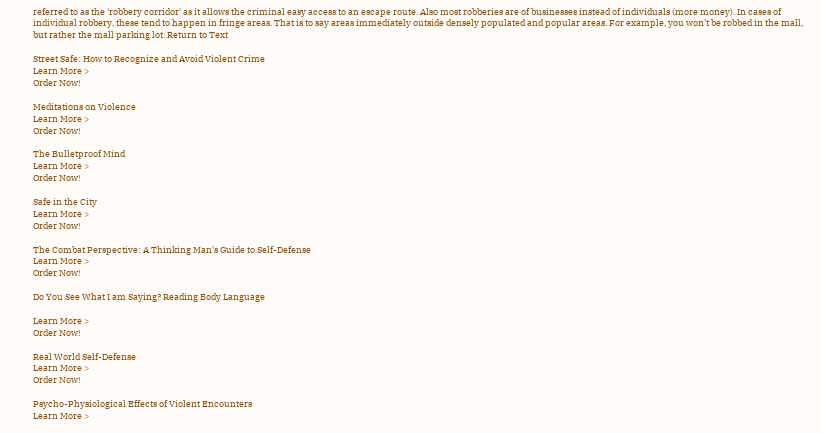referred to as the 'robbery corridor' as it allows the criminal easy access to an escape route. Also most robberies are of businesses instead of individuals (more money). In cases of individual robbery, these tend to happen in fringe areas. That is to say areas immediately outside densely populated and popular areas. For example, you won't be robbed in the mall, but rather the mall parking lot. Return to Text

Street Safe: How to Recognize and Avoid Violent Crime
Learn More >
Order Now!

Meditations on Violence
Learn More >
Order Now!

The Bulletproof Mind
Learn More >
Order Now!

Safe in the City
Learn More >
Order Now!

The Combat Perspective: A Thinking Man's Guide to Self-Defense
Learn More >
Order Now!

Do You See What I am Saying? Reading Body Language

Learn More >
Order Now!

Real World Self-Defense
Learn More >
Order Now!

Psycho-Physiological Effects of Violent Encounters
Learn More >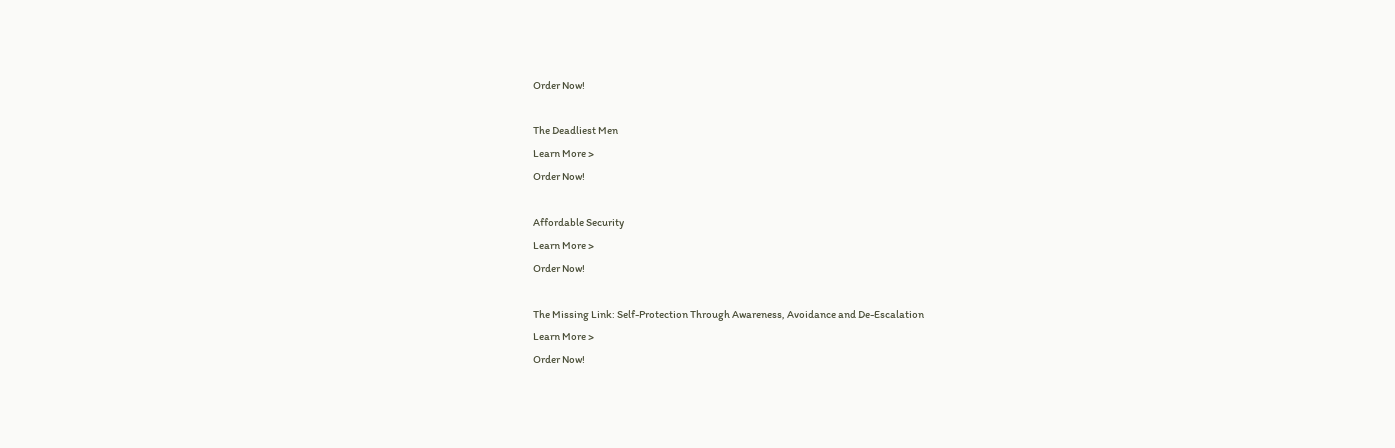Order Now!

The Deadliest Men
Learn More >
Order Now!

Affordable Security
Learn More >
Order Now!

The Missing Link: Self-Protection Through Awareness, Avoidance and De-Escalation
Learn More >
Order Now!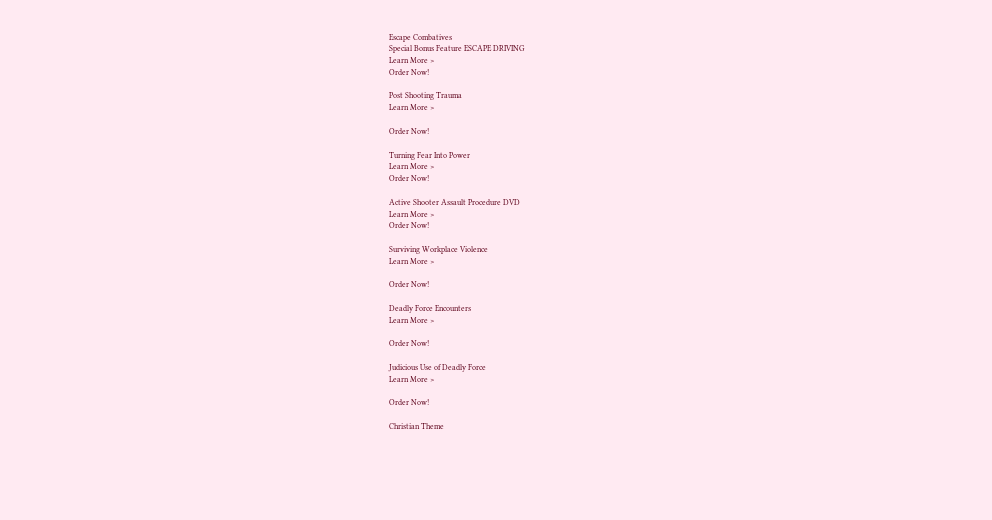Escape Combatives
Special Bonus Feature ESCAPE DRIVING
Learn More >
Order Now!

Post Shooting Trauma
Learn More >

Order Now!

Turning Fear Into Power
Learn More >
Order Now!

Active Shooter Assault Procedure DVD
Learn More >
Order Now!

Surviving Workplace Violence
Learn More >

Order Now!

Deadly Force Encounters
Learn More >

Order Now!

Judicious Use of Deadly Force
Learn More >

Order Now!

Christian Theme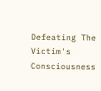Defeating The Victim's Consciousness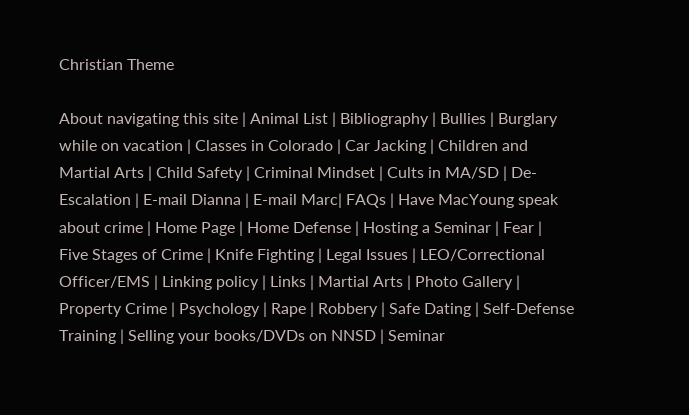Christian Theme

About navigating this site | Animal List | Bibliography | Bullies | Burglary while on vacation | Classes in Colorado | Car Jacking | Children and Martial Arts | Child Safety | Criminal Mindset | Cults in MA/SD | De-Escalation | E-mail Dianna | E-mail Marc| FAQs | Have MacYoung speak about crime | Home Page | Home Defense | Hosting a Seminar | Fear | Five Stages of Crime | Knife Fighting | Legal Issues | LEO/Correctional Officer/EMS | Linking policy | Links | Martial Arts | Photo Gallery | Property Crime | Psychology | Rape | Robbery | Safe Dating | Self-Defense Training | Selling your books/DVDs on NNSD | Seminar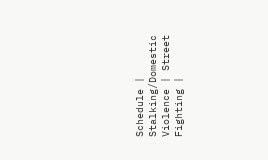Schedule | Stalking/Domestic Violence | Street Fighting |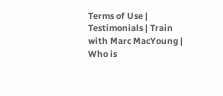Terms of Use | Testimonials | Train with Marc MacYoung | Who is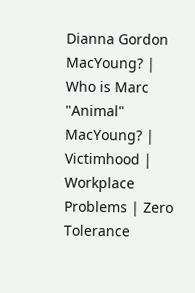Dianna Gordon MacYoung? | Who is Marc "Animal" MacYoung? | Victimhood | Workplace Problems | Zero Tolerance